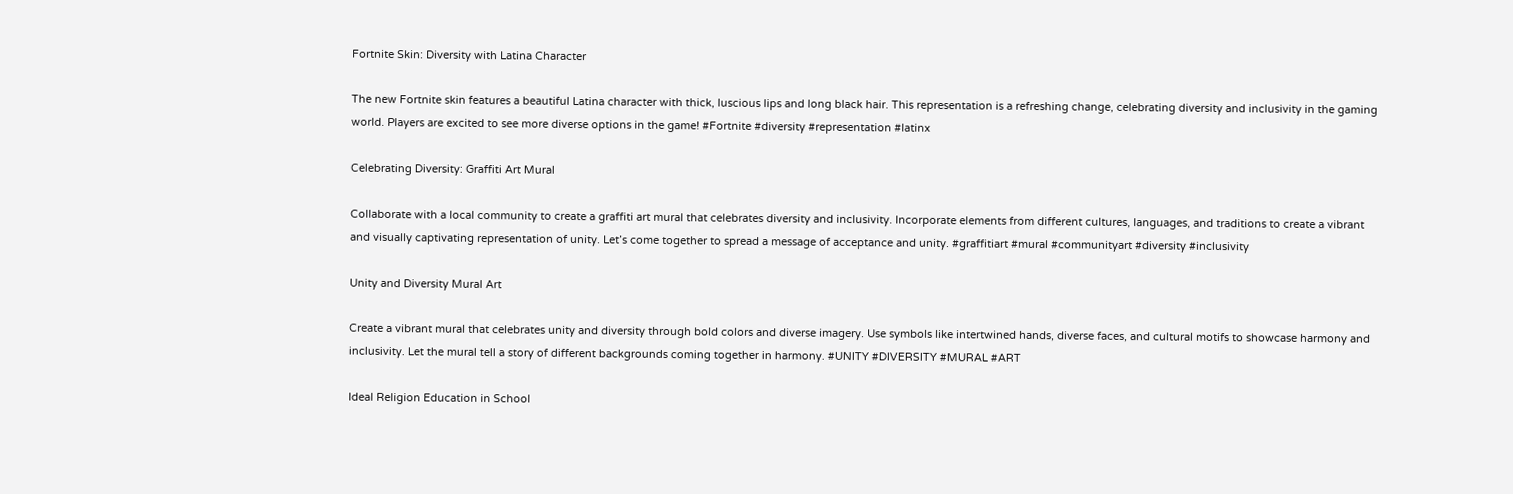Fortnite Skin: Diversity with Latina Character

The new Fortnite skin features a beautiful Latina character with thick, luscious lips and long black hair. This representation is a refreshing change, celebrating diversity and inclusivity in the gaming world. Players are excited to see more diverse options in the game! #Fortnite #diversity #representation #latinx

Celebrating Diversity: Graffiti Art Mural

Collaborate with a local community to create a graffiti art mural that celebrates diversity and inclusivity. Incorporate elements from different cultures, languages, and traditions to create a vibrant and visually captivating representation of unity. Let’s come together to spread a message of acceptance and unity. #graffitiart #mural #communityart #diversity #inclusivity

Unity and Diversity Mural Art

Create a vibrant mural that celebrates unity and diversity through bold colors and diverse imagery. Use symbols like intertwined hands, diverse faces, and cultural motifs to showcase harmony and inclusivity. Let the mural tell a story of different backgrounds coming together in harmony. #UNITY #DIVERSITY #MURAL #ART

Ideal Religion Education in School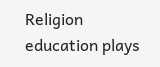Religion education plays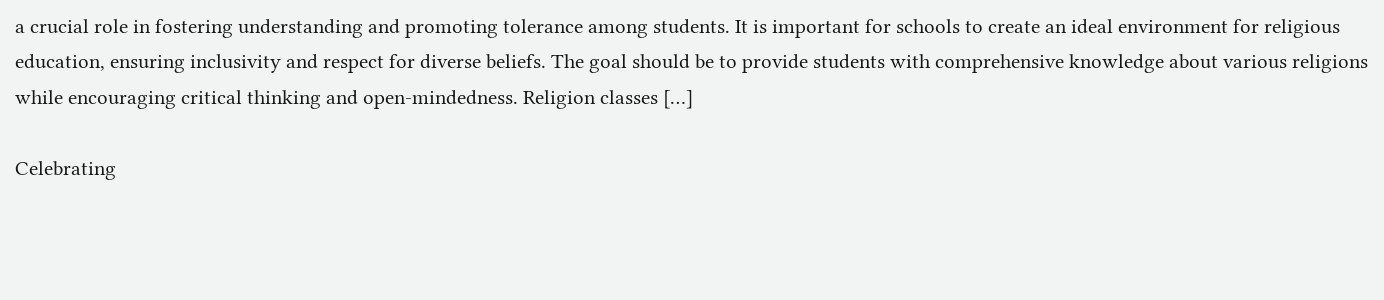a crucial role in fostering understanding and promoting tolerance among students. It is important for schools to create an ideal environment for religious education, ensuring inclusivity and respect for diverse beliefs. The goal should be to provide students with comprehensive knowledge about various religions while encouraging critical thinking and open-mindedness. Religion classes […]

Celebrating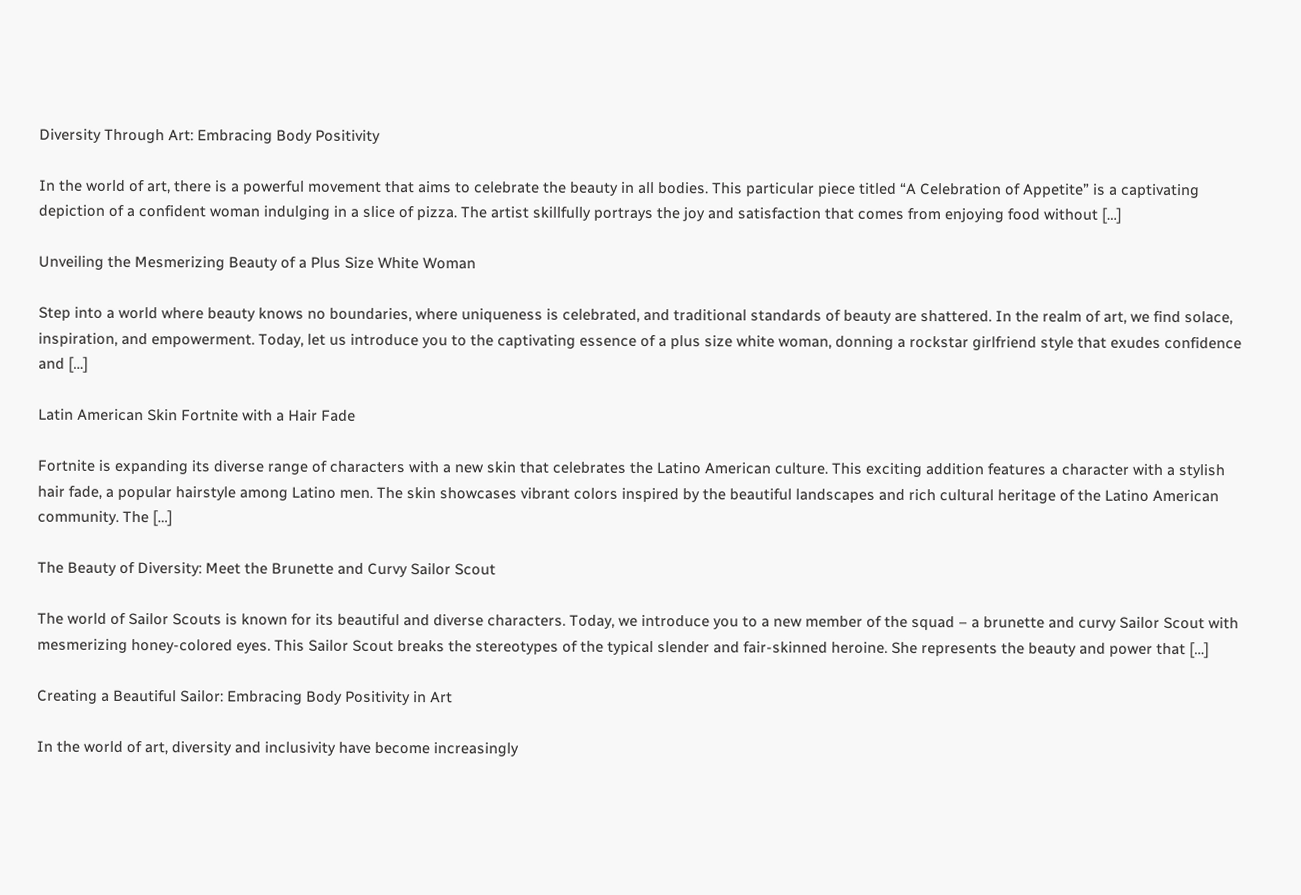Diversity Through Art: Embracing Body Positivity

In the world of art, there is a powerful movement that aims to celebrate the beauty in all bodies. This particular piece titled “A Celebration of Appetite” is a captivating depiction of a confident woman indulging in a slice of pizza. The artist skillfully portrays the joy and satisfaction that comes from enjoying food without […]

Unveiling the Mesmerizing Beauty of a Plus Size White Woman

Step into a world where beauty knows no boundaries, where uniqueness is celebrated, and traditional standards of beauty are shattered. In the realm of art, we find solace, inspiration, and empowerment. Today, let us introduce you to the captivating essence of a plus size white woman, donning a rockstar girlfriend style that exudes confidence and […]

Latin American Skin Fortnite with a Hair Fade

Fortnite is expanding its diverse range of characters with a new skin that celebrates the Latino American culture. This exciting addition features a character with a stylish hair fade, a popular hairstyle among Latino men. The skin showcases vibrant colors inspired by the beautiful landscapes and rich cultural heritage of the Latino American community. The […]

The Beauty of Diversity: Meet the Brunette and Curvy Sailor Scout

The world of Sailor Scouts is known for its beautiful and diverse characters. Today, we introduce you to a new member of the squad – a brunette and curvy Sailor Scout with mesmerizing honey-colored eyes. This Sailor Scout breaks the stereotypes of the typical slender and fair-skinned heroine. She represents the beauty and power that […]

Creating a Beautiful Sailor: Embracing Body Positivity in Art

In the world of art, diversity and inclusivity have become increasingly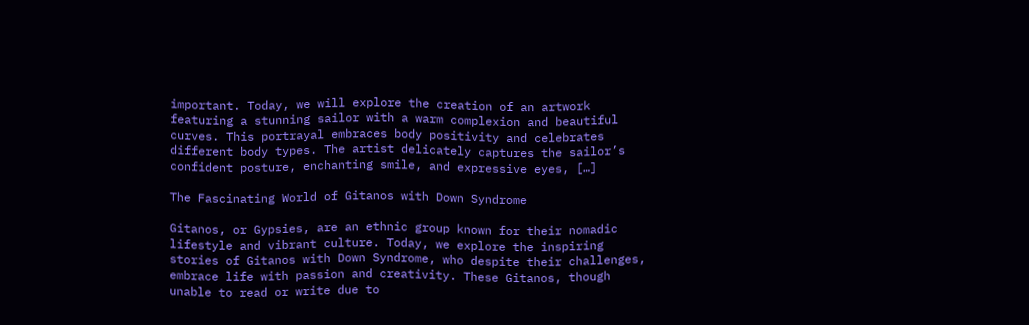important. Today, we will explore the creation of an artwork featuring a stunning sailor with a warm complexion and beautiful curves. This portrayal embraces body positivity and celebrates different body types. The artist delicately captures the sailor’s confident posture, enchanting smile, and expressive eyes, […]

The Fascinating World of Gitanos with Down Syndrome

Gitanos, or Gypsies, are an ethnic group known for their nomadic lifestyle and vibrant culture. Today, we explore the inspiring stories of Gitanos with Down Syndrome, who despite their challenges, embrace life with passion and creativity. These Gitanos, though unable to read or write due to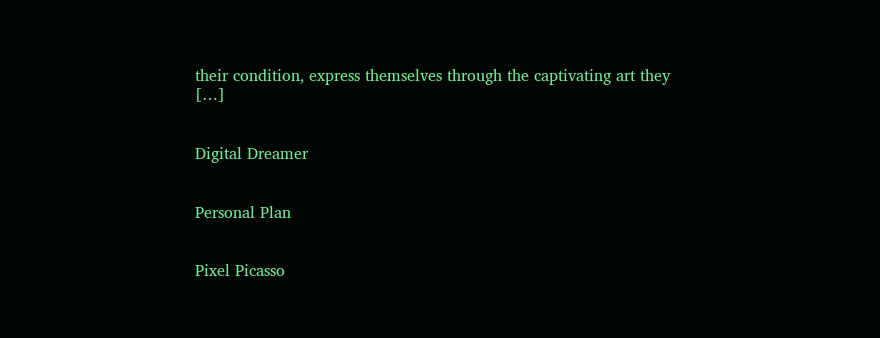their condition, express themselves through the captivating art they […]


Digital Dreamer


Personal Plan


Pixel Picasso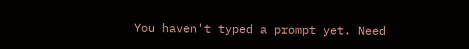You haven't typed a prompt yet. Need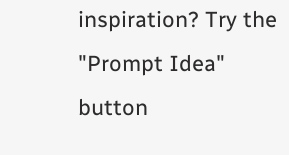inspiration? Try the "Prompt Idea" button